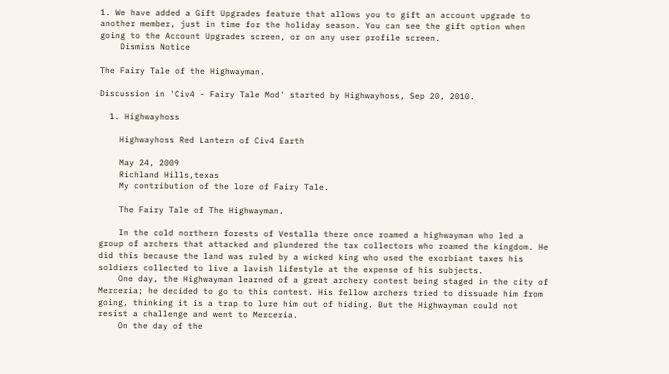1. We have added a Gift Upgrades feature that allows you to gift an account upgrade to another member, just in time for the holiday season. You can see the gift option when going to the Account Upgrades screen, or on any user profile screen.
    Dismiss Notice

The Fairy Tale of the Highwayman.

Discussion in 'Civ4 - Fairy Tale Mod' started by Highwayhoss, Sep 20, 2010.

  1. Highwayhoss

    Highwayhoss Red Lantern of Civ4 Earth

    May 24, 2009
    Richland Hills,texas
    My contribution of the lore of Fairy Tale.

    The Fairy Tale of The Highwayman.

    In the cold northern forests of Vestalla there once roamed a highwayman who led a group of archers that attacked and plundered the tax collectors who roamed the kingdom. He did this because the land was ruled by a wicked king who used the exorbiant taxes his soldiers collected to live a lavish lifestyle at the expense of his subjects.
    One day, the Highwayman learned of a great archery contest being staged in the city of Merceria; he decided to go to this contest. His fellow archers tried to dissuade him from going, thinking it is a trap to lure him out of hiding. But the Highwayman could not resist a challenge and went to Merceria.
    On the day of the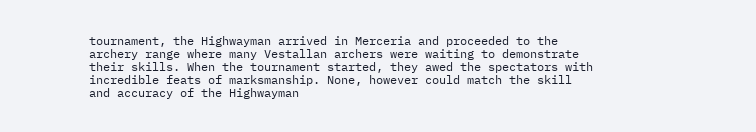tournament, the Highwayman arrived in Merceria and proceeded to the archery range where many Vestallan archers were waiting to demonstrate their skills. When the tournament started, they awed the spectators with incredible feats of marksmanship. None, however could match the skill and accuracy of the Highwayman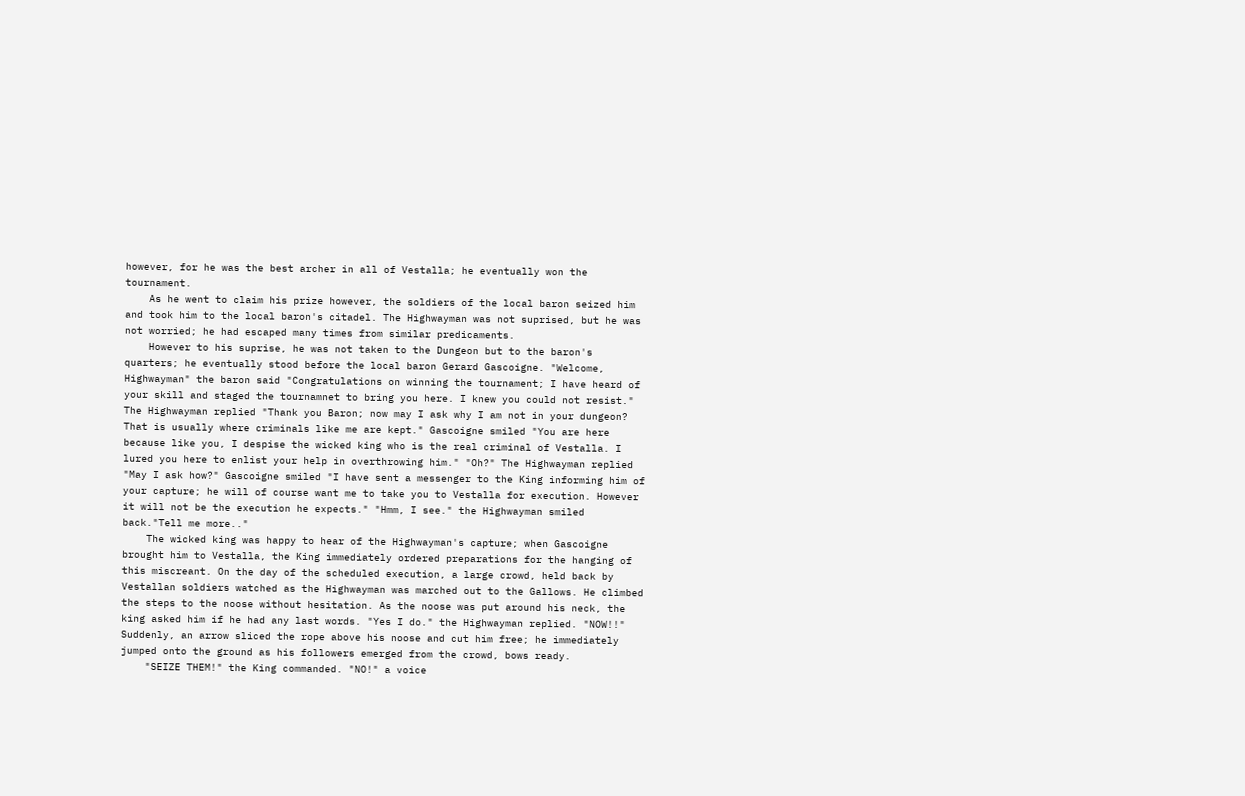however, for he was the best archer in all of Vestalla; he eventually won the tournament.
    As he went to claim his prize however, the soldiers of the local baron seized him and took him to the local baron's citadel. The Highwayman was not suprised, but he was not worried; he had escaped many times from similar predicaments.
    However to his suprise, he was not taken to the Dungeon but to the baron's quarters; he eventually stood before the local baron Gerard Gascoigne. "Welcome, Highwayman" the baron said "Congratulations on winning the tournament; I have heard of your skill and staged the tournamnet to bring you here. I knew you could not resist." The Highwayman replied "Thank you Baron; now may I ask why I am not in your dungeon? That is usually where criminals like me are kept." Gascoigne smiled "You are here because like you, I despise the wicked king who is the real criminal of Vestalla. I lured you here to enlist your help in overthrowing him." "Oh?" The Highwayman replied "May I ask how?" Gascoigne smiled "I have sent a messenger to the King informing him of your capture; he will of course want me to take you to Vestalla for execution. However it will not be the execution he expects." "Hmm, I see." the Highwayman smiled back."Tell me more.."
    The wicked king was happy to hear of the Highwayman's capture; when Gascoigne brought him to Vestalla, the King immediately ordered preparations for the hanging of this miscreant. On the day of the scheduled execution, a large crowd, held back by Vestallan soldiers watched as the Highwayman was marched out to the Gallows. He climbed the steps to the noose without hesitation. As the noose was put around his neck, the king asked him if he had any last words. "Yes I do." the Highwayman replied. "NOW!!" Suddenly, an arrow sliced the rope above his noose and cut him free; he immediately jumped onto the ground as his followers emerged from the crowd, bows ready.
    "SEIZE THEM!" the King commanded. "NO!" a voice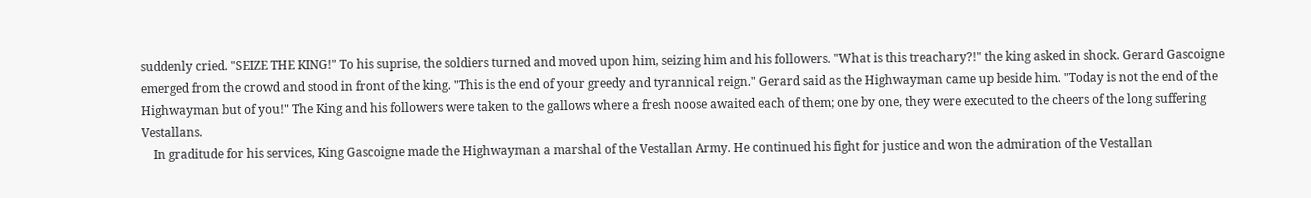suddenly cried. "SEIZE THE KING!" To his suprise, the soldiers turned and moved upon him, seizing him and his followers. "What is this treachary?!" the king asked in shock. Gerard Gascoigne emerged from the crowd and stood in front of the king. "This is the end of your greedy and tyrannical reign." Gerard said as the Highwayman came up beside him. "Today is not the end of the Highwayman but of you!" The King and his followers were taken to the gallows where a fresh noose awaited each of them; one by one, they were executed to the cheers of the long suffering Vestallans.
    In graditude for his services, King Gascoigne made the Highwayman a marshal of the Vestallan Army. He continued his fight for justice and won the admiration of the Vestallan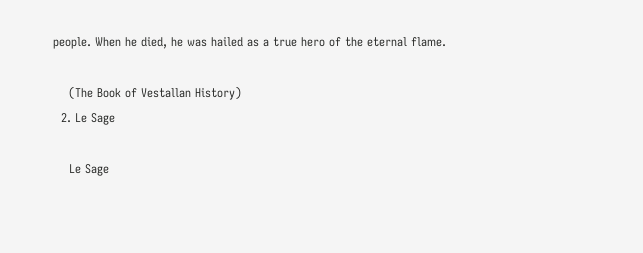people. When he died, he was hailed as a true hero of the eternal flame.

    (The Book of Vestallan History)
  2. Le Sage

    Le Sage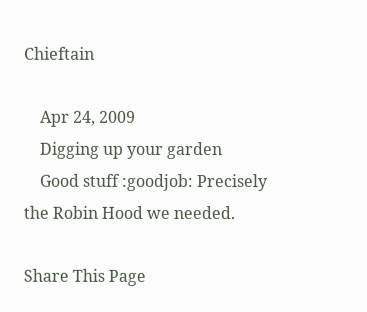Chieftain

    Apr 24, 2009
    Digging up your garden
    Good stuff :goodjob: Precisely the Robin Hood we needed.

Share This Page